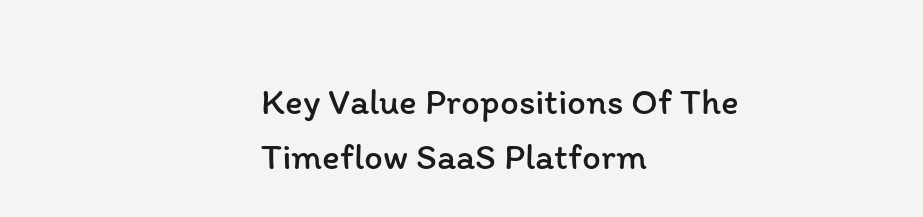Key Value Propositions Of The Timeflow SaaS Platform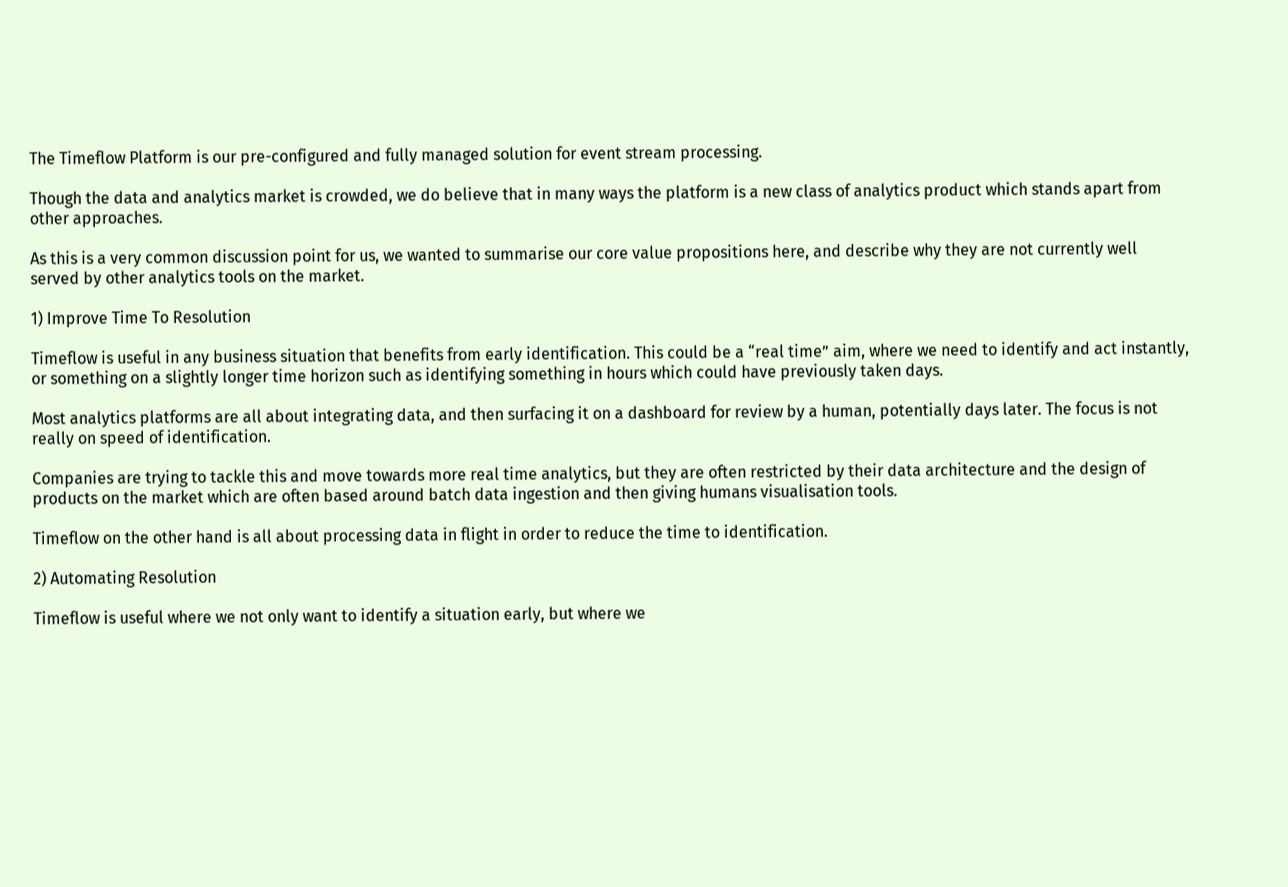The Timeflow Platform is our pre-configured and fully managed solution for event stream processing.

Though the data and analytics market is crowded, we do believe that in many ways the platform is a new class of analytics product which stands apart from other approaches.

As this is a very common discussion point for us, we wanted to summarise our core value propositions here, and describe why they are not currently well served by other analytics tools on the market.

1) Improve Time To Resolution

Timeflow is useful in any business situation that benefits from early identification. This could be a “real time” aim, where we need to identify and act instantly, or something on a slightly longer time horizon such as identifying something in hours which could have previously taken days.

Most analytics platforms are all about integrating data, and then surfacing it on a dashboard for review by a human, potentially days later. The focus is not really on speed of identification.

Companies are trying to tackle this and move towards more real time analytics, but they are often restricted by their data architecture and the design of products on the market which are often based around batch data ingestion and then giving humans visualisation tools.

Timeflow on the other hand is all about processing data in flight in order to reduce the time to identification.

2) Automating Resolution

Timeflow is useful where we not only want to identify a situation early, but where we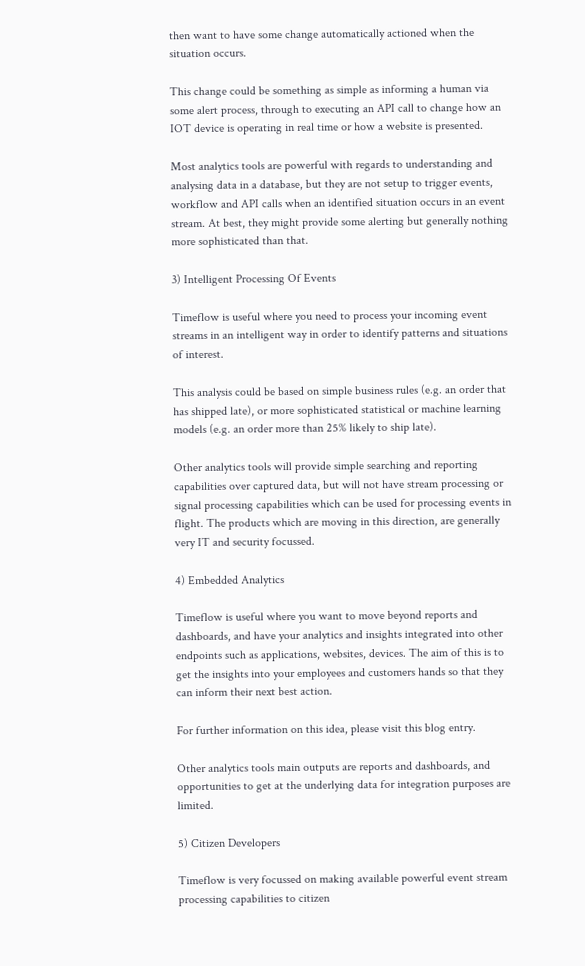then want to have some change automatically actioned when the situation occurs.

This change could be something as simple as informing a human via some alert process, through to executing an API call to change how an IOT device is operating in real time or how a website is presented.

Most analytics tools are powerful with regards to understanding and analysing data in a database, but they are not setup to trigger events, workflow and API calls when an identified situation occurs in an event stream. At best, they might provide some alerting but generally nothing more sophisticated than that.

3) Intelligent Processing Of Events

Timeflow is useful where you need to process your incoming event streams in an intelligent way in order to identify patterns and situations of interest.

This analysis could be based on simple business rules (e.g. an order that has shipped late), or more sophisticated statistical or machine learning models (e.g. an order more than 25% likely to ship late).

Other analytics tools will provide simple searching and reporting capabilities over captured data, but will not have stream processing or signal processing capabilities which can be used for processing events in flight. The products which are moving in this direction, are generally very IT and security focussed.

4) Embedded Analytics

Timeflow is useful where you want to move beyond reports and dashboards, and have your analytics and insights integrated into other endpoints such as applications, websites, devices. The aim of this is to get the insights into your employees and customers hands so that they can inform their next best action.

For further information on this idea, please visit this blog entry.

Other analytics tools main outputs are reports and dashboards, and opportunities to get at the underlying data for integration purposes are limited.

5) Citizen Developers

Timeflow is very focussed on making available powerful event stream processing capabilities to citizen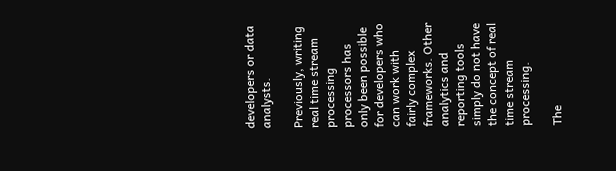developers or data analysts.

Previously, writing real time stream processing processors has only been possible for developers who can work with fairly complex frameworks. Other analytics and reporting tools simply do not have the concept of real time stream processing.

The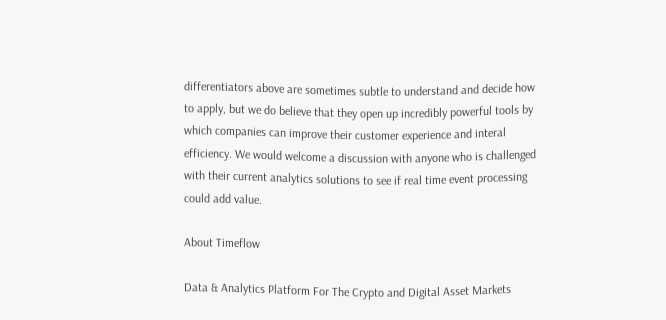differentiators above are sometimes subtle to understand and decide how to apply, but we do believe that they open up incredibly powerful tools by which companies can improve their customer experience and interal efficiency. We would welcome a discussion with anyone who is challenged with their current analytics solutions to see if real time event processing could add value.

About Timeflow

Data & Analytics Platform For The Crypto and Digital Asset Markets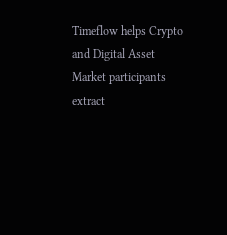Timeflow helps Crypto and Digital Asset Market participants extract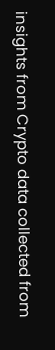insights from Crypto data collected from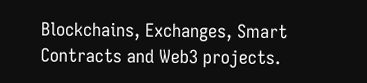Blockchains, Exchanges, Smart Contracts and Web3 projects.